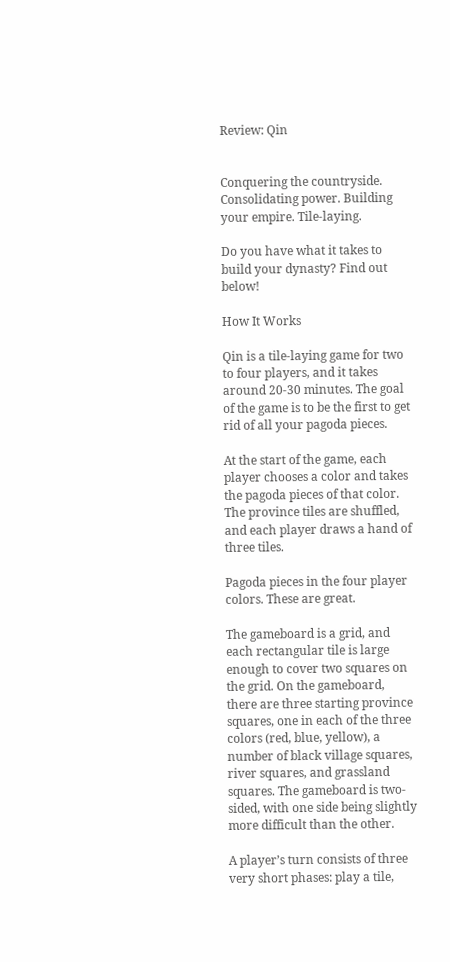Review: Qin


Conquering the countryside. Consolidating power. Building your empire. Tile-laying.

Do you have what it takes to build your dynasty? Find out below!

How It Works

Qin is a tile-laying game for two to four players, and it takes around 20-30 minutes. The goal of the game is to be the first to get rid of all your pagoda pieces.

At the start of the game, each player chooses a color and takes the pagoda pieces of that color. The province tiles are shuffled, and each player draws a hand of three tiles.

Pagoda pieces in the four player colors. These are great.

The gameboard is a grid, and each rectangular tile is large enough to cover two squares on the grid. On the gameboard, there are three starting province squares, one in each of the three colors (red, blue, yellow), a number of black village squares, river squares, and grassland squares. The gameboard is two-sided, with one side being slightly more difficult than the other.

A player’s turn consists of three very short phases: play a tile,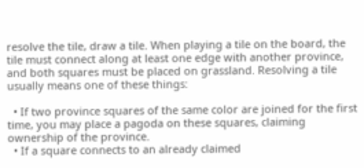resolve the tile, draw a tile. When playing a tile on the board, the tile must connect along at least one edge with another province, and both squares must be placed on grassland. Resolving a tile usually means one of these things:

  • If two province squares of the same color are joined for the first time, you may place a pagoda on these squares, claiming ownership of the province.
  • If a square connects to an already claimed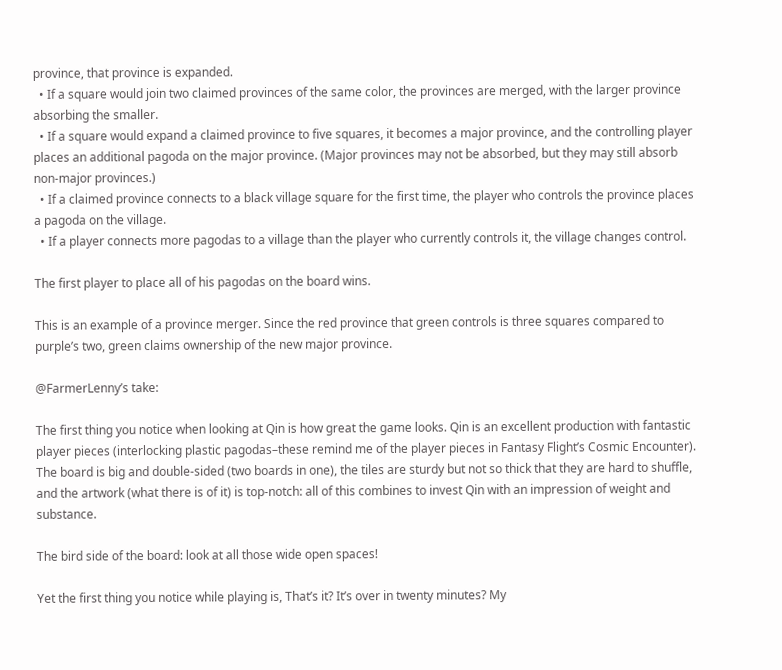province, that province is expanded.
  • If a square would join two claimed provinces of the same color, the provinces are merged, with the larger province absorbing the smaller.
  • If a square would expand a claimed province to five squares, it becomes a major province, and the controlling player places an additional pagoda on the major province. (Major provinces may not be absorbed, but they may still absorb non-major provinces.)
  • If a claimed province connects to a black village square for the first time, the player who controls the province places a pagoda on the village.
  • If a player connects more pagodas to a village than the player who currently controls it, the village changes control.

The first player to place all of his pagodas on the board wins.

This is an example of a province merger. Since the red province that green controls is three squares compared to purple’s two, green claims ownership of the new major province.

@FarmerLenny’s take:

The first thing you notice when looking at Qin is how great the game looks. Qin is an excellent production with fantastic player pieces (interlocking plastic pagodas–these remind me of the player pieces in Fantasy Flight’s Cosmic Encounter). The board is big and double-sided (two boards in one), the tiles are sturdy but not so thick that they are hard to shuffle, and the artwork (what there is of it) is top-notch: all of this combines to invest Qin with an impression of weight and substance.

The bird side of the board: look at all those wide open spaces!

Yet the first thing you notice while playing is, That’s it? It’s over in twenty minutes? My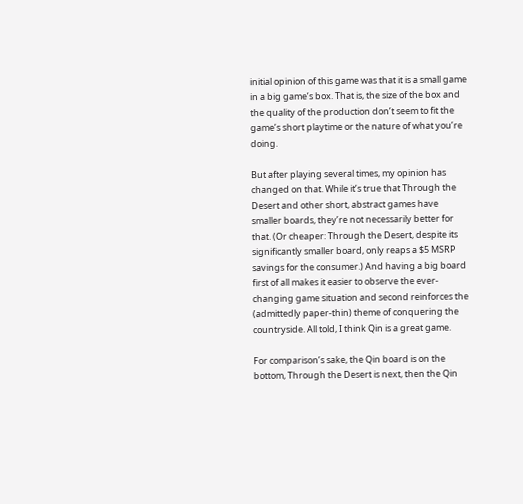initial opinion of this game was that it is a small game in a big game’s box. That is, the size of the box and the quality of the production don’t seem to fit the game’s short playtime or the nature of what you’re doing.

But after playing several times, my opinion has changed on that. While it’s true that Through the Desert and other short, abstract games have smaller boards, they’re not necessarily better for that. (Or cheaper: Through the Desert, despite its significantly smaller board, only reaps a $5 MSRP savings for the consumer.) And having a big board first of all makes it easier to observe the ever-changing game situation and second reinforces the (admittedly paper-thin) theme of conquering the countryside. All told, I think Qin is a great game.

For comparison’s sake, the Qin board is on the bottom, Through the Desert is next, then the Qin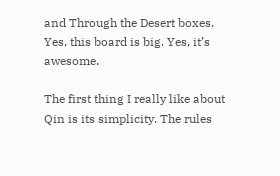and Through the Desert boxes. Yes, this board is big. Yes, it’s awesome.

The first thing I really like about Qin is its simplicity. The rules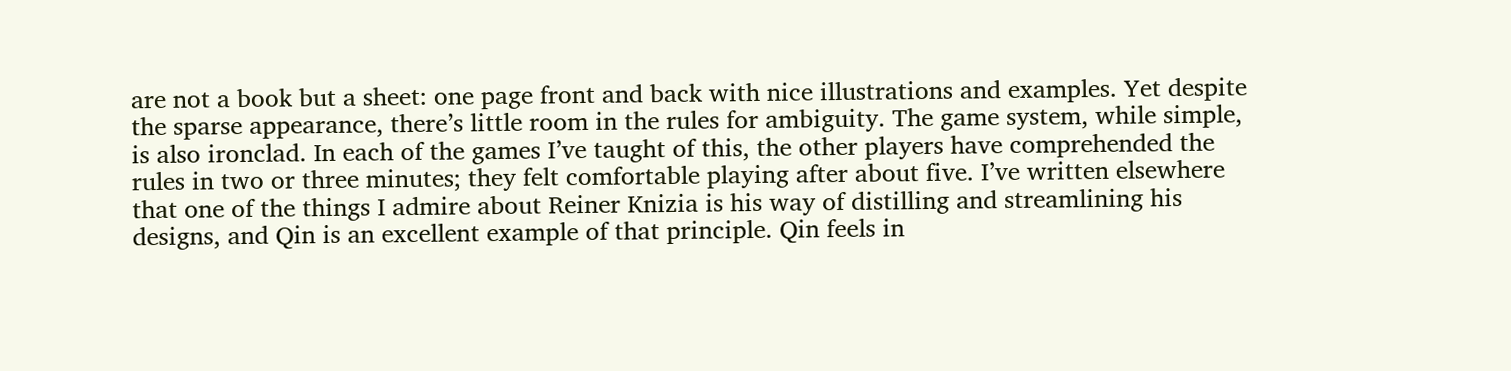are not a book but a sheet: one page front and back with nice illustrations and examples. Yet despite the sparse appearance, there’s little room in the rules for ambiguity. The game system, while simple, is also ironclad. In each of the games I’ve taught of this, the other players have comprehended the rules in two or three minutes; they felt comfortable playing after about five. I’ve written elsewhere that one of the things I admire about Reiner Knizia is his way of distilling and streamlining his designs, and Qin is an excellent example of that principle. Qin feels in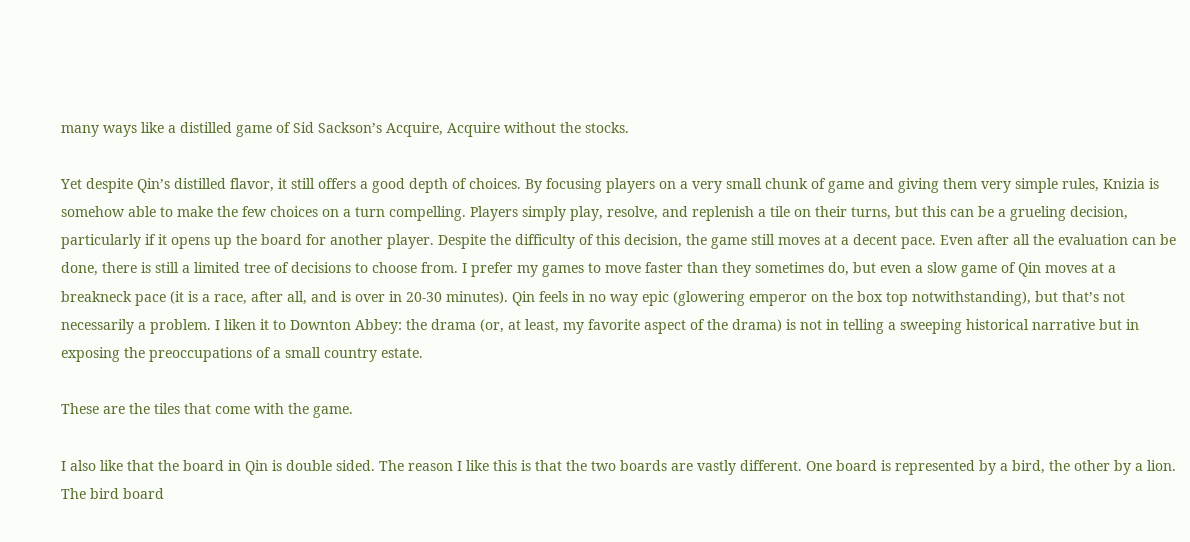many ways like a distilled game of Sid Sackson’s Acquire, Acquire without the stocks.

Yet despite Qin’s distilled flavor, it still offers a good depth of choices. By focusing players on a very small chunk of game and giving them very simple rules, Knizia is somehow able to make the few choices on a turn compelling. Players simply play, resolve, and replenish a tile on their turns, but this can be a grueling decision, particularly if it opens up the board for another player. Despite the difficulty of this decision, the game still moves at a decent pace. Even after all the evaluation can be done, there is still a limited tree of decisions to choose from. I prefer my games to move faster than they sometimes do, but even a slow game of Qin moves at a breakneck pace (it is a race, after all, and is over in 20-30 minutes). Qin feels in no way epic (glowering emperor on the box top notwithstanding), but that’s not necessarily a problem. I liken it to Downton Abbey: the drama (or, at least, my favorite aspect of the drama) is not in telling a sweeping historical narrative but in exposing the preoccupations of a small country estate.

These are the tiles that come with the game.

I also like that the board in Qin is double sided. The reason I like this is that the two boards are vastly different. One board is represented by a bird, the other by a lion. The bird board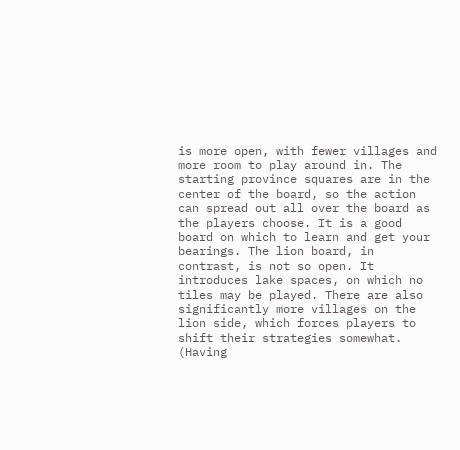is more open, with fewer villages and more room to play around in. The starting province squares are in the center of the board, so the action can spread out all over the board as the players choose. It is a good board on which to learn and get your bearings. The lion board, in contrast, is not so open. It introduces lake spaces, on which no tiles may be played. There are also significantly more villages on the lion side, which forces players to shift their strategies somewhat. (Having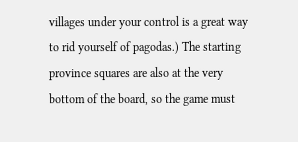villages under your control is a great way to rid yourself of pagodas.) The starting province squares are also at the very bottom of the board, so the game must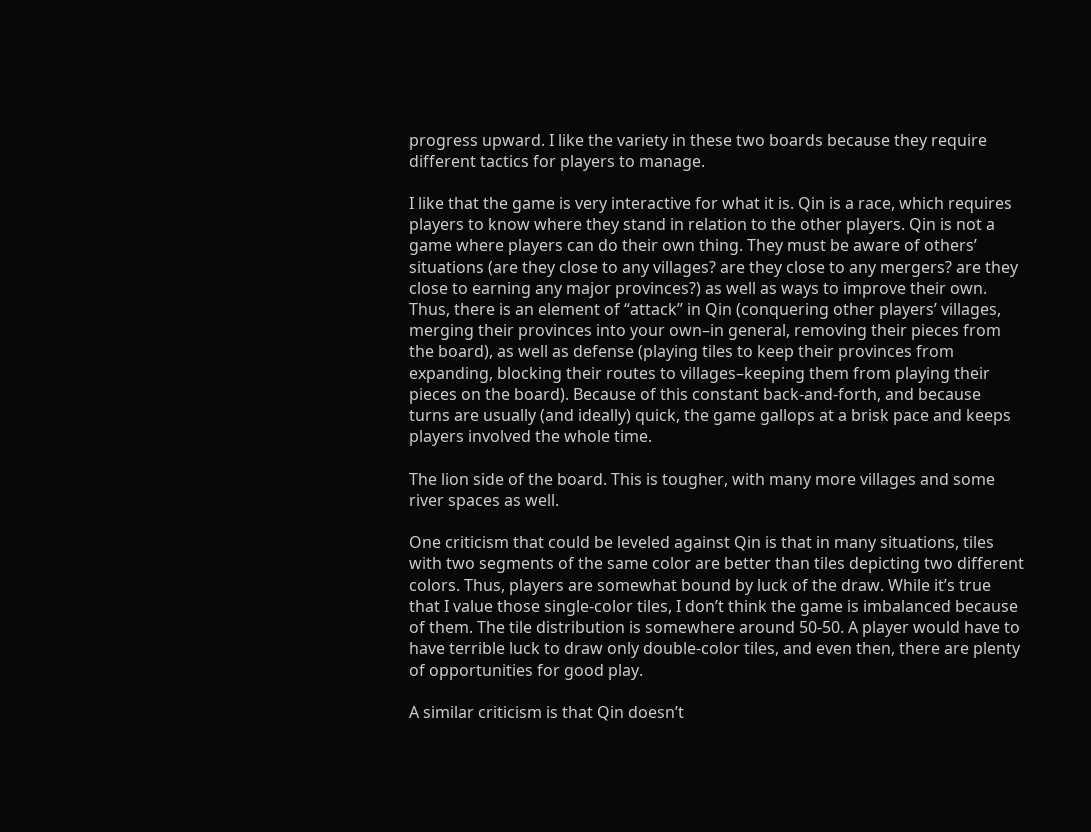progress upward. I like the variety in these two boards because they require different tactics for players to manage.

I like that the game is very interactive for what it is. Qin is a race, which requires players to know where they stand in relation to the other players. Qin is not a game where players can do their own thing. They must be aware of others’ situations (are they close to any villages? are they close to any mergers? are they close to earning any major provinces?) as well as ways to improve their own. Thus, there is an element of “attack” in Qin (conquering other players’ villages, merging their provinces into your own–in general, removing their pieces from the board), as well as defense (playing tiles to keep their provinces from expanding, blocking their routes to villages–keeping them from playing their pieces on the board). Because of this constant back-and-forth, and because turns are usually (and ideally) quick, the game gallops at a brisk pace and keeps players involved the whole time.

The lion side of the board. This is tougher, with many more villages and some river spaces as well.

One criticism that could be leveled against Qin is that in many situations, tiles with two segments of the same color are better than tiles depicting two different colors. Thus, players are somewhat bound by luck of the draw. While it’s true that I value those single-color tiles, I don’t think the game is imbalanced because of them. The tile distribution is somewhere around 50-50. A player would have to have terrible luck to draw only double-color tiles, and even then, there are plenty of opportunities for good play.

A similar criticism is that Qin doesn’t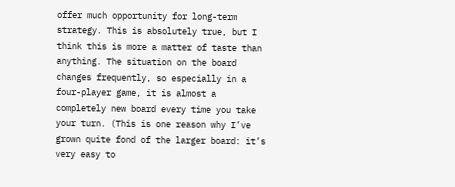offer much opportunity for long-term strategy. This is absolutely true, but I think this is more a matter of taste than anything. The situation on the board changes frequently, so especially in a four-player game, it is almost a completely new board every time you take your turn. (This is one reason why I’ve grown quite fond of the larger board: it’s very easy to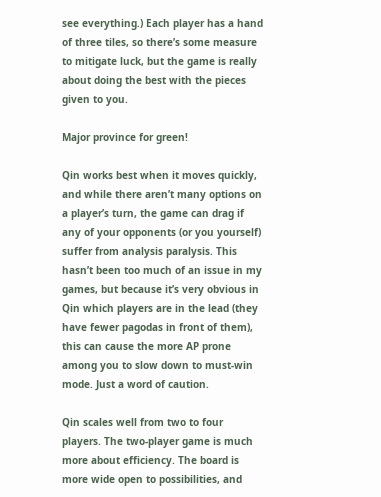see everything.) Each player has a hand of three tiles, so there’s some measure to mitigate luck, but the game is really about doing the best with the pieces given to you.

Major province for green!

Qin works best when it moves quickly, and while there aren’t many options on a player’s turn, the game can drag if any of your opponents (or you yourself) suffer from analysis paralysis. This hasn’t been too much of an issue in my games, but because it’s very obvious in Qin which players are in the lead (they have fewer pagodas in front of them), this can cause the more AP prone among you to slow down to must-win mode. Just a word of caution.

Qin scales well from two to four players. The two-player game is much more about efficiency. The board is more wide open to possibilities, and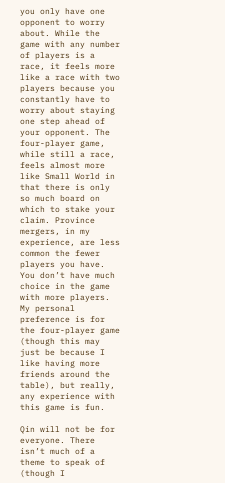you only have one opponent to worry about. While the game with any number of players is a race, it feels more like a race with two players because you constantly have to worry about staying one step ahead of your opponent. The four-player game, while still a race, feels almost more like Small World in that there is only so much board on which to stake your claim. Province mergers, in my experience, are less common the fewer players you have. You don’t have much choice in the game with more players. My personal preference is for the four-player game (though this may just be because I like having more friends around the table), but really, any experience with this game is fun.

Qin will not be for everyone. There isn’t much of a theme to speak of (though I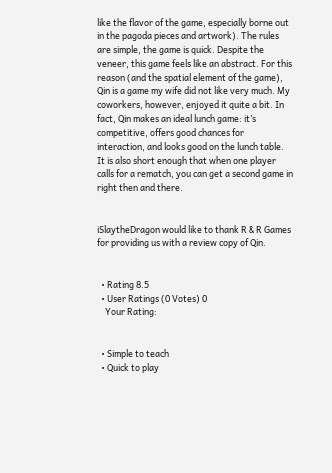like the flavor of the game, especially borne out in the pagoda pieces and artwork). The rules are simple, the game is quick. Despite the veneer, this game feels like an abstract. For this reason (and the spatial element of the game), Qin is a game my wife did not like very much. My coworkers, however, enjoyed it quite a bit. In fact, Qin makes an ideal lunch game: it’s competitive, offers good chances for interaction, and looks good on the lunch table. It is also short enough that when one player calls for a rematch, you can get a second game in right then and there.


iSlaytheDragon would like to thank R & R Games for providing us with a review copy of Qin.


  • Rating 8.5
  • User Ratings (0 Votes) 0
    Your Rating:


  • Simple to teach
  • Quick to play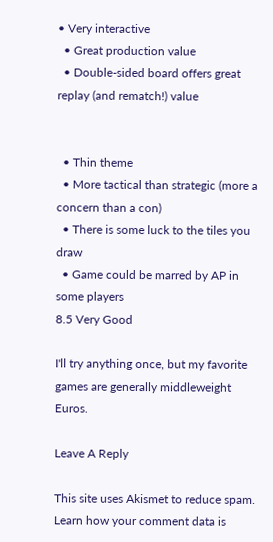• Very interactive
  • Great production value
  • Double-sided board offers great replay (and rematch!) value


  • Thin theme
  • More tactical than strategic (more a concern than a con)
  • There is some luck to the tiles you draw
  • Game could be marred by AP in some players
8.5 Very Good

I'll try anything once, but my favorite games are generally middleweight Euros.

Leave A Reply

This site uses Akismet to reduce spam. Learn how your comment data is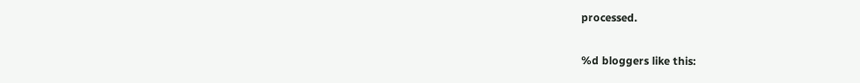processed.

%d bloggers like this: